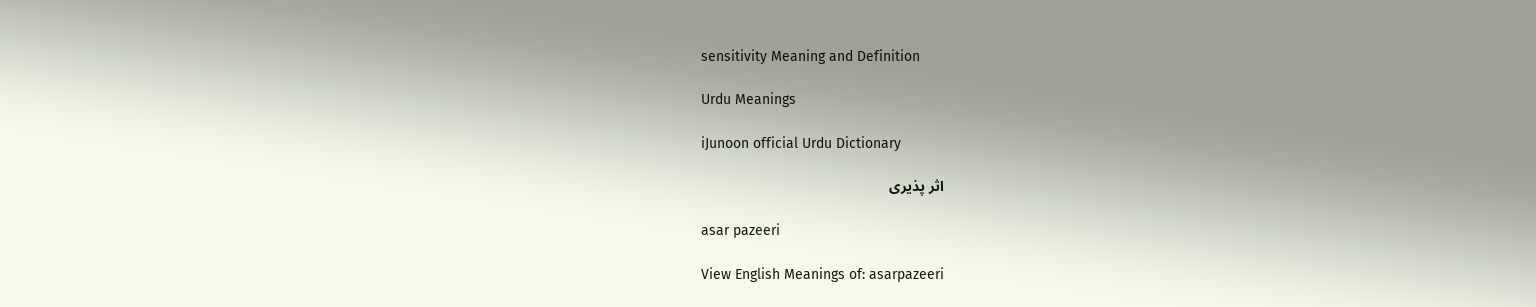sensitivity Meaning and Definition

Urdu Meanings

iJunoon official Urdu Dictionary

اثر پذیری

asar pazeeri

View English Meanings of: asarpazeeri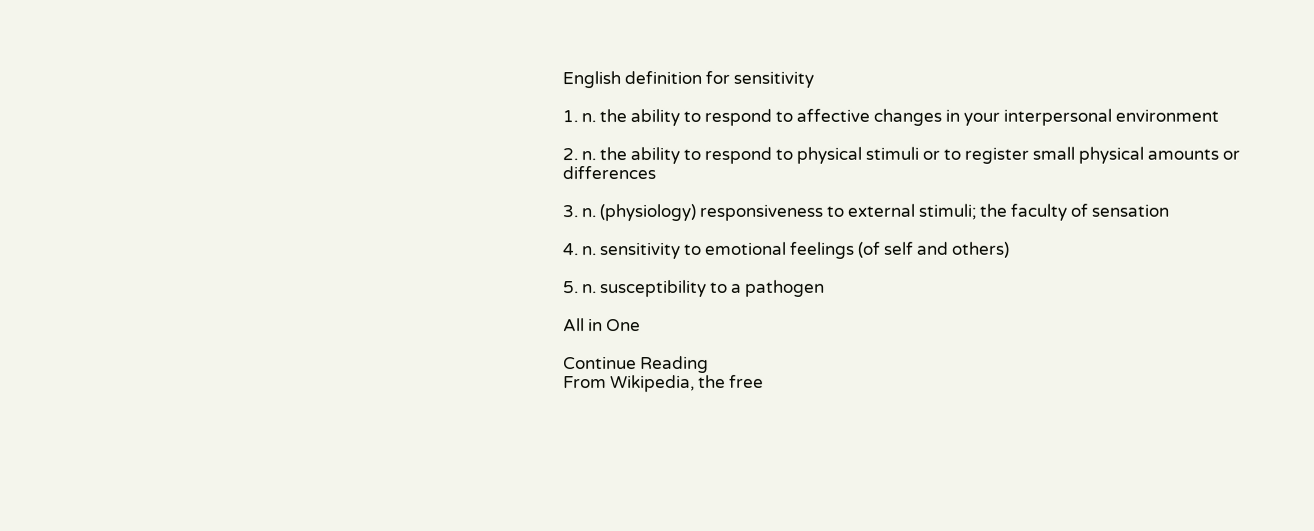English definition for sensitivity

1. n. the ability to respond to affective changes in your interpersonal environment

2. n. the ability to respond to physical stimuli or to register small physical amounts or differences

3. n. (physiology) responsiveness to external stimuli; the faculty of sensation

4. n. sensitivity to emotional feelings (of self and others)

5. n. susceptibility to a pathogen

All in One

Continue Reading
From Wikipedia, the free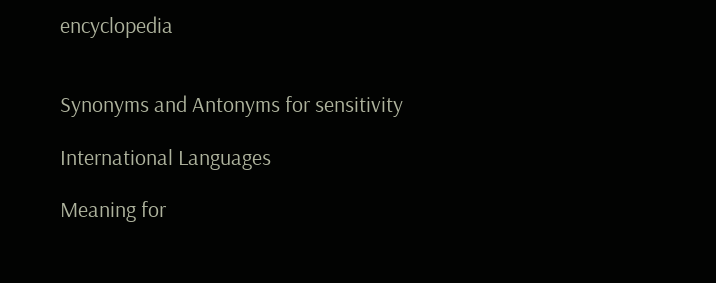encyclopedia


Synonyms and Antonyms for sensitivity

International Languages

Meaning for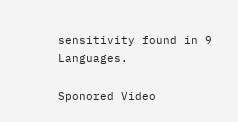sensitivity found in 9 Languages.

Sponored Video